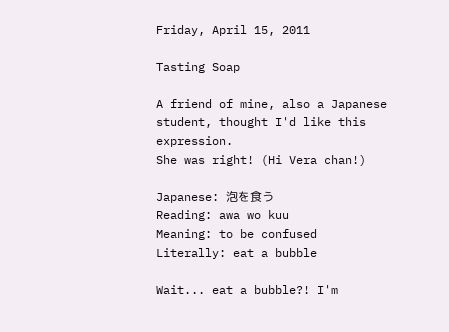Friday, April 15, 2011

Tasting Soap

A friend of mine, also a Japanese student, thought I'd like this expression.
She was right! (Hi Vera chan!)

Japanese: 泡を食う
Reading: awa wo kuu
Meaning: to be confused
Literally: eat a bubble

Wait... eat a bubble?! I'm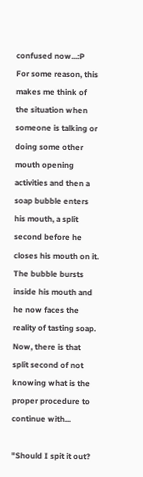confused now...:P
For some reason, this makes me think of the situation when someone is talking or doing some other mouth opening activities and then a soap bubble enters his mouth, a split second before he closes his mouth on it. The bubble bursts inside his mouth and he now faces the reality of tasting soap. Now, there is that split second of not knowing what is the proper procedure to continue with...

"Should I spit it out?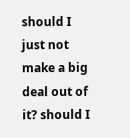should I just not make a big deal out of it? should I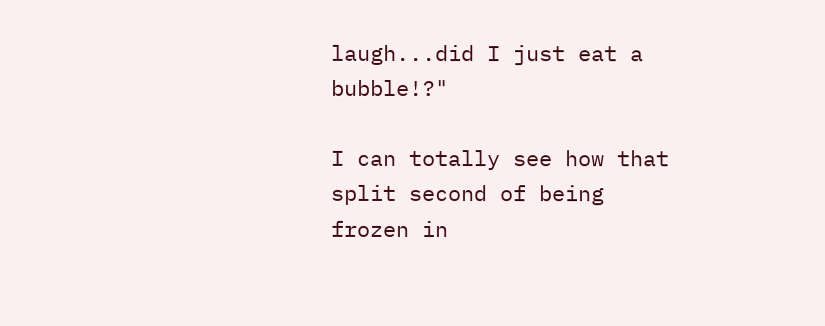laugh...did I just eat a bubble!?"

I can totally see how that split second of being frozen in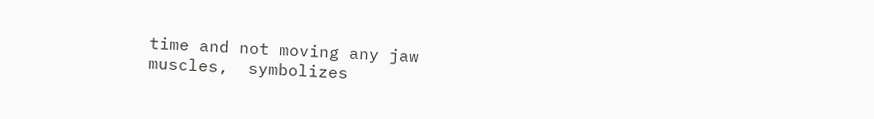time and not moving any jaw muscles,  symbolizes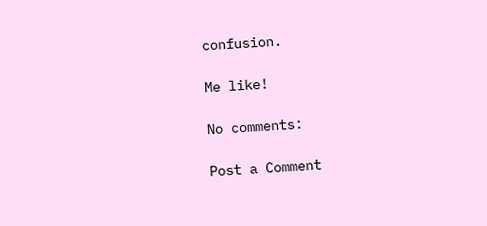confusion.

Me like!

No comments:

Post a Comment